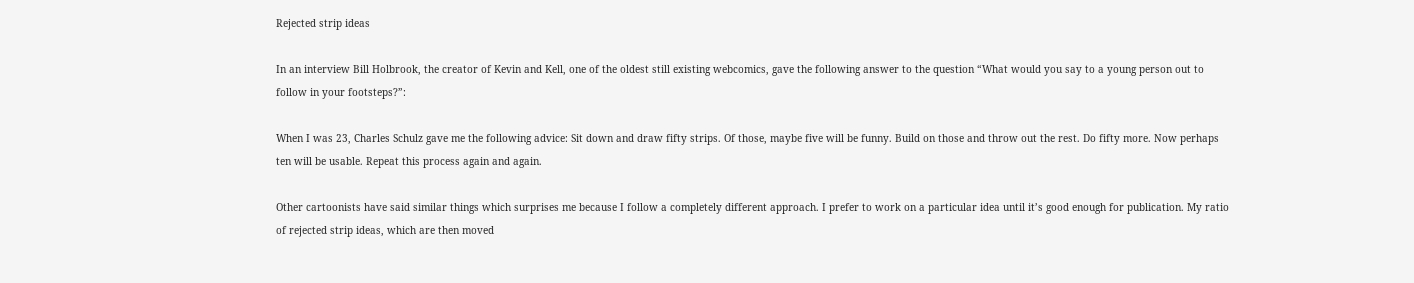Rejected strip ideas

In an interview Bill Holbrook, the creator of Kevin and Kell, one of the oldest still existing webcomics, gave the following answer to the question “What would you say to a young person out to follow in your footsteps?”:

When I was 23, Charles Schulz gave me the following advice: Sit down and draw fifty strips. Of those, maybe five will be funny. Build on those and throw out the rest. Do fifty more. Now perhaps ten will be usable. Repeat this process again and again.

Other cartoonists have said similar things which surprises me because I follow a completely different approach. I prefer to work on a particular idea until it’s good enough for publication. My ratio of rejected strip ideas, which are then moved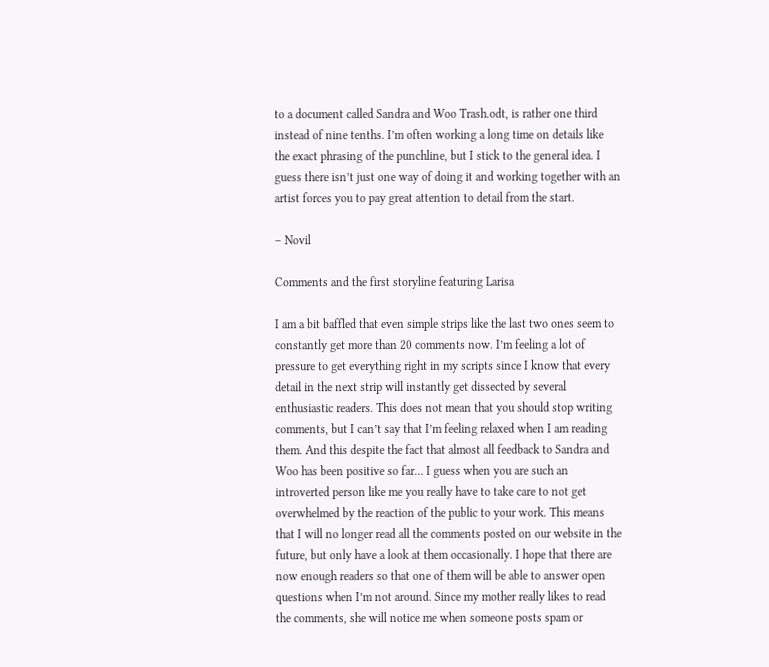to a document called Sandra and Woo Trash.odt, is rather one third instead of nine tenths. I’m often working a long time on details like the exact phrasing of the punchline, but I stick to the general idea. I guess there isn’t just one way of doing it and working together with an artist forces you to pay great attention to detail from the start.

– Novil

Comments and the first storyline featuring Larisa

I am a bit baffled that even simple strips like the last two ones seem to constantly get more than 20 comments now. I’m feeling a lot of pressure to get everything right in my scripts since I know that every detail in the next strip will instantly get dissected by several enthusiastic readers. This does not mean that you should stop writing comments, but I can’t say that I’m feeling relaxed when I am reading them. And this despite the fact that almost all feedback to Sandra and Woo has been positive so far… I guess when you are such an introverted person like me you really have to take care to not get overwhelmed by the reaction of the public to your work. This means that I will no longer read all the comments posted on our website in the future, but only have a look at them occasionally. I hope that there are now enough readers so that one of them will be able to answer open questions when I’m not around. Since my mother really likes to read the comments, she will notice me when someone posts spam or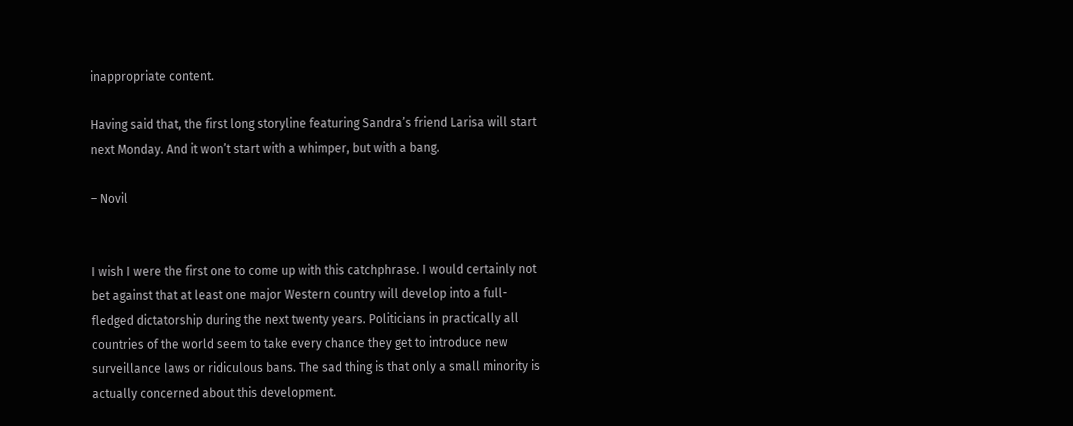inappropriate content.

Having said that, the first long storyline featuring Sandra’s friend Larisa will start next Monday. And it won’t start with a whimper, but with a bang.

– Novil


I wish I were the first one to come up with this catchphrase. I would certainly not bet against that at least one major Western country will develop into a full-fledged dictatorship during the next twenty years. Politicians in practically all countries of the world seem to take every chance they get to introduce new surveillance laws or ridiculous bans. The sad thing is that only a small minority is actually concerned about this development.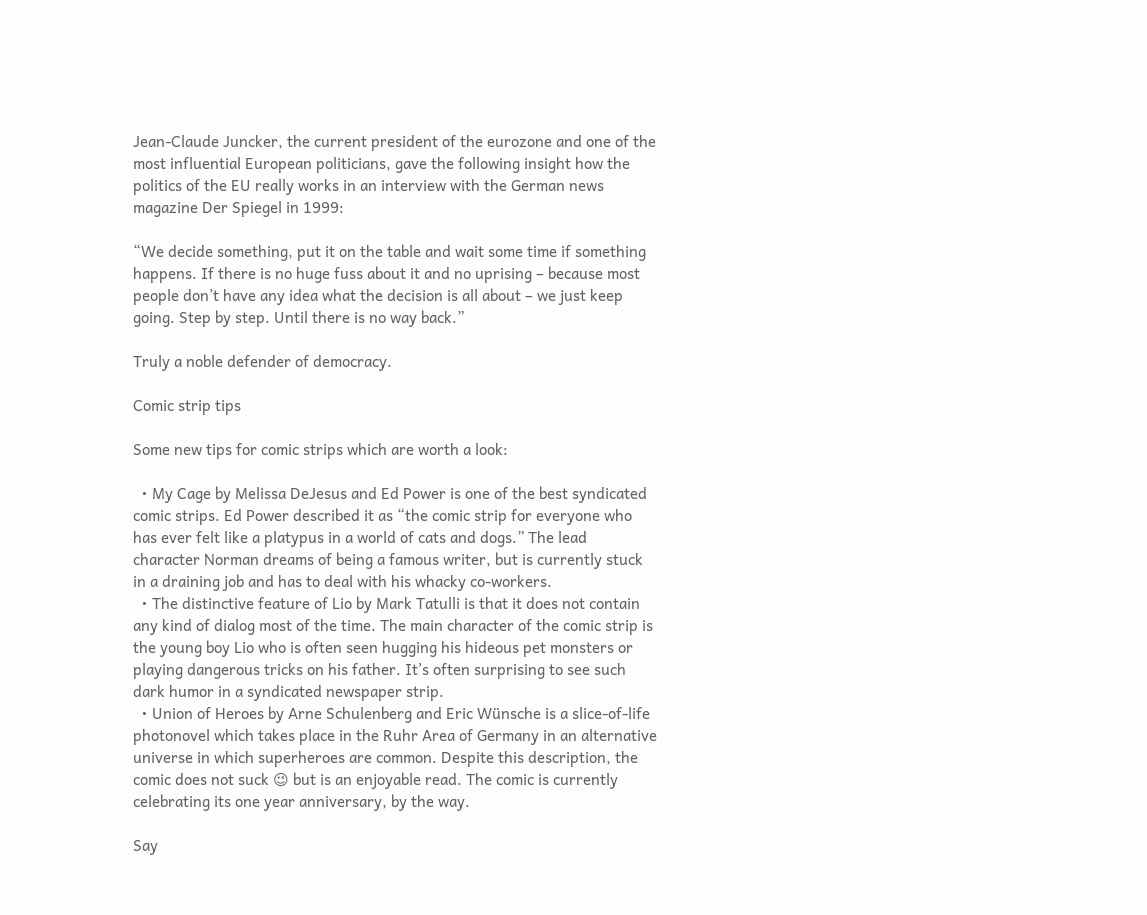Jean-Claude Juncker, the current president of the eurozone and one of the most influential European politicians, gave the following insight how the politics of the EU really works in an interview with the German news magazine Der Spiegel in 1999:

“We decide something, put it on the table and wait some time if something happens. If there is no huge fuss about it and no uprising – because most people don’t have any idea what the decision is all about – we just keep going. Step by step. Until there is no way back.”

Truly a noble defender of democracy.

Comic strip tips

Some new tips for comic strips which are worth a look:

  • My Cage by Melissa DeJesus and Ed Power is one of the best syndicated comic strips. Ed Power described it as “the comic strip for everyone who has ever felt like a platypus in a world of cats and dogs.” The lead character Norman dreams of being a famous writer, but is currently stuck in a draining job and has to deal with his whacky co-workers.
  • The distinctive feature of Lio by Mark Tatulli is that it does not contain any kind of dialog most of the time. The main character of the comic strip is the young boy Lio who is often seen hugging his hideous pet monsters or playing dangerous tricks on his father. It’s often surprising to see such dark humor in a syndicated newspaper strip.
  • Union of Heroes by Arne Schulenberg and Eric Wünsche is a slice-of-life photonovel which takes place in the Ruhr Area of Germany in an alternative universe in which superheroes are common. Despite this description, the comic does not suck 😉 but is an enjoyable read. The comic is currently celebrating its one year anniversary, by the way.

Say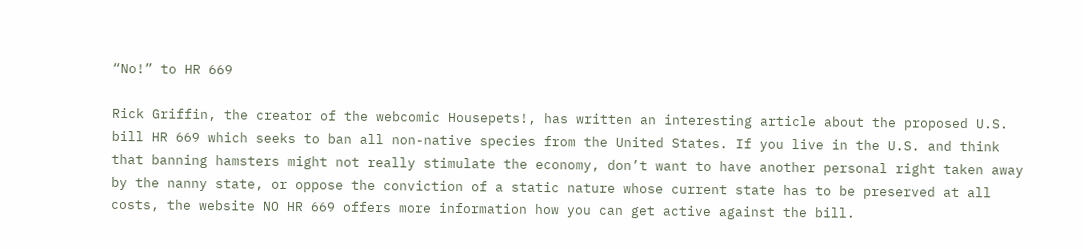“No!” to HR 669

Rick Griffin, the creator of the webcomic Housepets!, has written an interesting article about the proposed U.S. bill HR 669 which seeks to ban all non-native species from the United States. If you live in the U.S. and think that banning hamsters might not really stimulate the economy, don’t want to have another personal right taken away by the nanny state, or oppose the conviction of a static nature whose current state has to be preserved at all costs, the website NO HR 669 offers more information how you can get active against the bill.